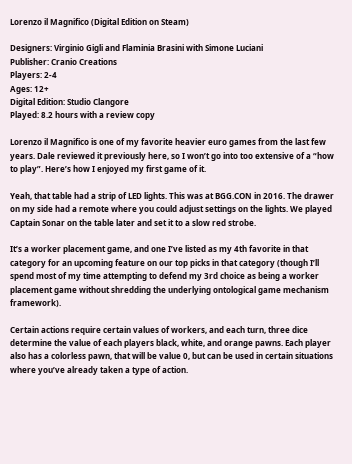Lorenzo il Magnifico (Digital Edition on Steam)

Designers: Virginio Gigli and Flaminia Brasini with Simone Luciani
Publisher: Cranio Creations
Players: 2-4
Ages: 12+
Digital Edition: Studio Clangore
Played: 8.2 hours with a review copy

Lorenzo il Magnifico is one of my favorite heavier euro games from the last few years. Dale reviewed it previously here, so I won’t go into too extensive of a “how to play”. Here’s how I enjoyed my first game of it.

Yeah, that table had a strip of LED lights. This was at BGG.CON in 2016. The drawer on my side had a remote where you could adjust settings on the lights. We played Captain Sonar on the table later and set it to a slow red strobe.

It’s a worker placement game, and one I’ve listed as my 4th favorite in that category for an upcoming feature on our top picks in that category (though I’ll spend most of my time attempting to defend my 3rd choice as being a worker placement game without shredding the underlying ontological game mechanism framework).

Certain actions require certain values of workers, and each turn, three dice determine the value of each players black, white, and orange pawns. Each player also has a colorless pawn, that will be value 0, but can be used in certain situations where you’ve already taken a type of action.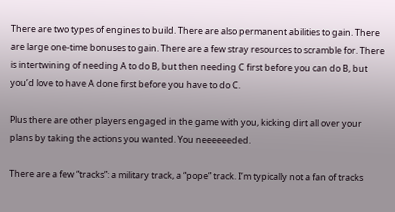There are two types of engines to build. There are also permanent abilities to gain. There are large one-time bonuses to gain. There are a few stray resources to scramble for. There is intertwining of needing A to do B, but then needing C first before you can do B, but you’d love to have A done first before you have to do C.

Plus there are other players engaged in the game with you, kicking dirt all over your plans by taking the actions you wanted. You neeeeeeded.

There are a few “tracks”: a military track, a “pope” track. I’m typically not a fan of tracks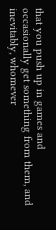that you push up in games and occasionally get something from them, and inevitably, whomever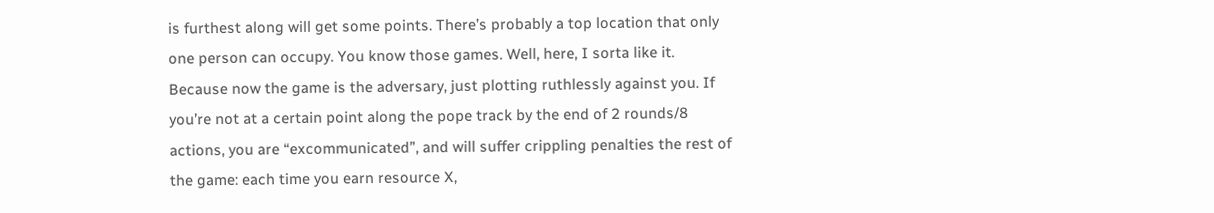is furthest along will get some points. There’s probably a top location that only one person can occupy. You know those games. Well, here, I sorta like it. Because now the game is the adversary, just plotting ruthlessly against you. If you’re not at a certain point along the pope track by the end of 2 rounds/8 actions, you are “excommunicated”, and will suffer crippling penalties the rest of the game: each time you earn resource X,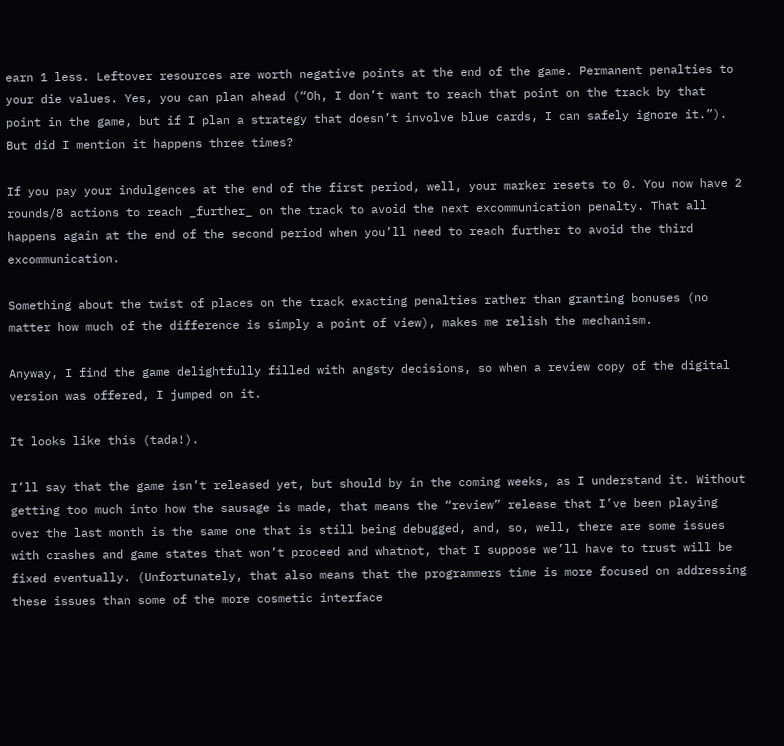earn 1 less. Leftover resources are worth negative points at the end of the game. Permanent penalties to your die values. Yes, you can plan ahead (“Oh, I don’t want to reach that point on the track by that point in the game, but if I plan a strategy that doesn’t involve blue cards, I can safely ignore it.”). But did I mention it happens three times?

If you pay your indulgences at the end of the first period, well, your marker resets to 0. You now have 2 rounds/8 actions to reach _further_ on the track to avoid the next excommunication penalty. That all happens again at the end of the second period when you’ll need to reach further to avoid the third excommunication.

Something about the twist of places on the track exacting penalties rather than granting bonuses (no matter how much of the difference is simply a point of view), makes me relish the mechanism.

Anyway, I find the game delightfully filled with angsty decisions, so when a review copy of the digital version was offered, I jumped on it.

It looks like this (tada!).

I’ll say that the game isn’t released yet, but should by in the coming weeks, as I understand it. Without getting too much into how the sausage is made, that means the “review” release that I’ve been playing over the last month is the same one that is still being debugged, and, so, well, there are some issues with crashes and game states that won’t proceed and whatnot, that I suppose we’ll have to trust will be fixed eventually. (Unfortunately, that also means that the programmers time is more focused on addressing these issues than some of the more cosmetic interface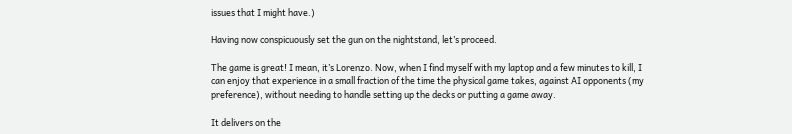issues that I might have.)

Having now conspicuously set the gun on the nightstand, let’s proceed.

The game is great! I mean, it’s Lorenzo. Now, when I find myself with my laptop and a few minutes to kill, I can enjoy that experience in a small fraction of the time the physical game takes, against AI opponents (my preference), without needing to handle setting up the decks or putting a game away.

It delivers on the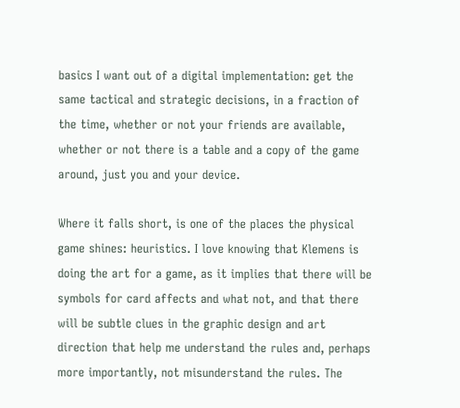basics I want out of a digital implementation: get the same tactical and strategic decisions, in a fraction of the time, whether or not your friends are available, whether or not there is a table and a copy of the game around, just you and your device.

Where it falls short, is one of the places the physical game shines: heuristics. I love knowing that Klemens is doing the art for a game, as it implies that there will be symbols for card affects and what not, and that there will be subtle clues in the graphic design and art direction that help me understand the rules and, perhaps more importantly, not misunderstand the rules. The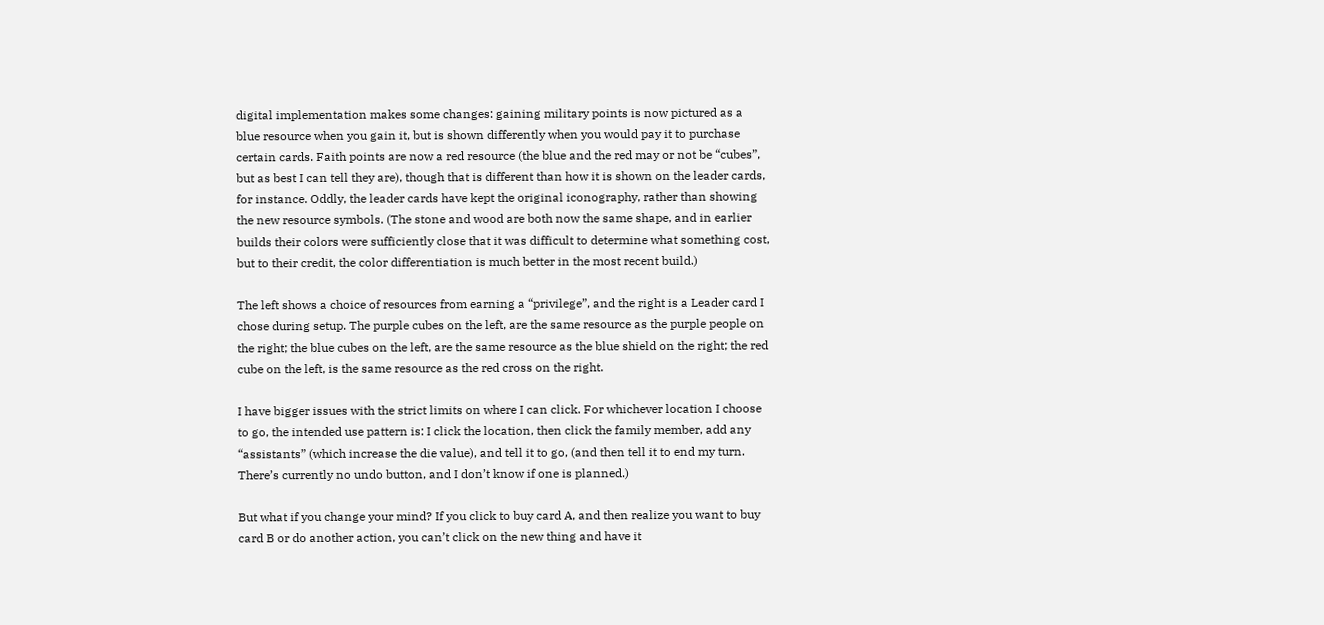digital implementation makes some changes: gaining military points is now pictured as a blue resource when you gain it, but is shown differently when you would pay it to purchase certain cards. Faith points are now a red resource (the blue and the red may or not be “cubes”, but as best I can tell they are), though that is different than how it is shown on the leader cards, for instance. Oddly, the leader cards have kept the original iconography, rather than showing the new resource symbols. (The stone and wood are both now the same shape, and in earlier builds their colors were sufficiently close that it was difficult to determine what something cost, but to their credit, the color differentiation is much better in the most recent build.)

The left shows a choice of resources from earning a “privilege”, and the right is a Leader card I chose during setup. The purple cubes on the left, are the same resource as the purple people on the right; the blue cubes on the left, are the same resource as the blue shield on the right; the red cube on the left, is the same resource as the red cross on the right.

I have bigger issues with the strict limits on where I can click. For whichever location I choose to go, the intended use pattern is: I click the location, then click the family member, add any “assistants” (which increase the die value), and tell it to go, (and then tell it to end my turn. There’s currently no undo button, and I don’t know if one is planned.)

But what if you change your mind? If you click to buy card A, and then realize you want to buy card B or do another action, you can’t click on the new thing and have it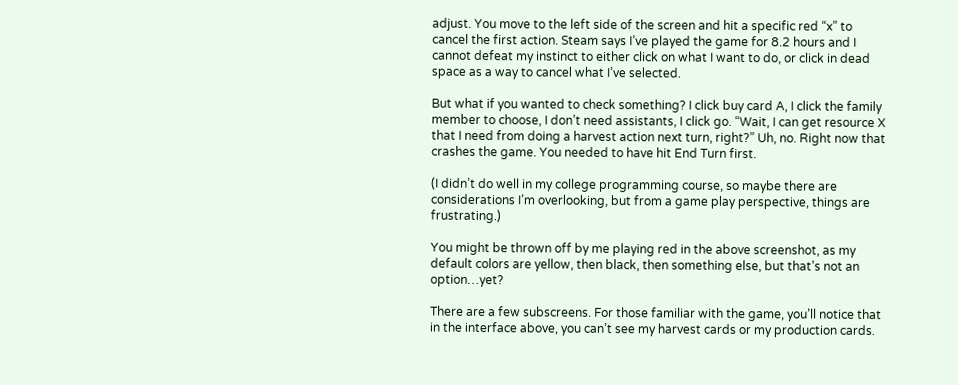adjust. You move to the left side of the screen and hit a specific red “x” to cancel the first action. Steam says I’ve played the game for 8.2 hours and I cannot defeat my instinct to either click on what I want to do, or click in dead space as a way to cancel what I’ve selected.

But what if you wanted to check something? I click buy card A, I click the family member to choose, I don’t need assistants, I click go. “Wait, I can get resource X that I need from doing a harvest action next turn, right?” Uh, no. Right now that crashes the game. You needed to have hit End Turn first.

(I didn’t do well in my college programming course, so maybe there are considerations I’m overlooking, but from a game play perspective, things are frustrating.)

You might be thrown off by me playing red in the above screenshot, as my default colors are yellow, then black, then something else, but that’s not an option…yet?

There are a few subscreens. For those familiar with the game, you’ll notice that in the interface above, you can’t see my harvest cards or my production cards.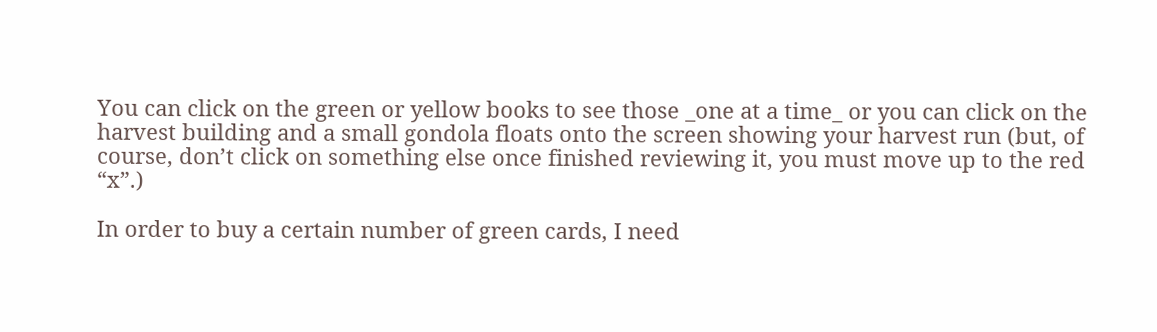You can click on the green or yellow books to see those _one at a time_ or you can click on the harvest building and a small gondola floats onto the screen showing your harvest run (but, of course, don’t click on something else once finished reviewing it, you must move up to the red “x”.)

In order to buy a certain number of green cards, I need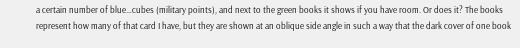a certain number of blue…cubes (military points), and next to the green books it shows if you have room. Or does it? The books represent how many of that card I have, but they are shown at an oblique side angle in such a way that the dark cover of one book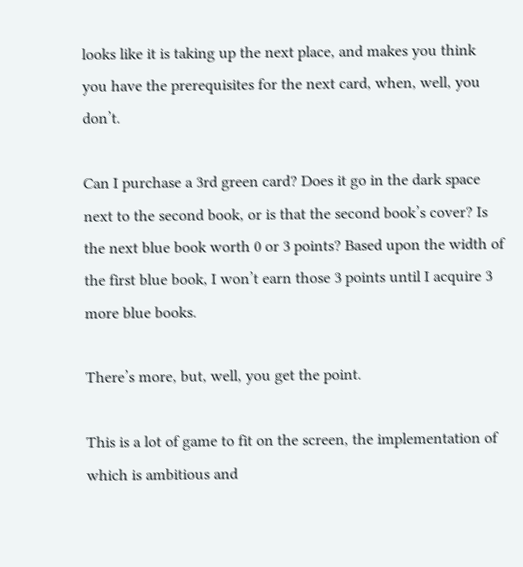looks like it is taking up the next place, and makes you think you have the prerequisites for the next card, when, well, you don’t.

Can I purchase a 3rd green card? Does it go in the dark space next to the second book, or is that the second book’s cover? Is the next blue book worth 0 or 3 points? Based upon the width of the first blue book, I won’t earn those 3 points until I acquire 3 more blue books.

There’s more, but, well, you get the point.

This is a lot of game to fit on the screen, the implementation of which is ambitious and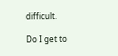difficult.

Do I get to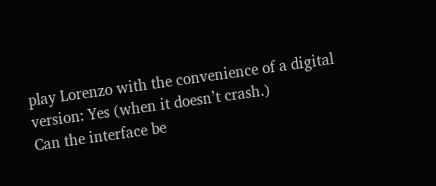play Lorenzo with the convenience of a digital version: Yes (when it doesn’t crash.)
Can the interface be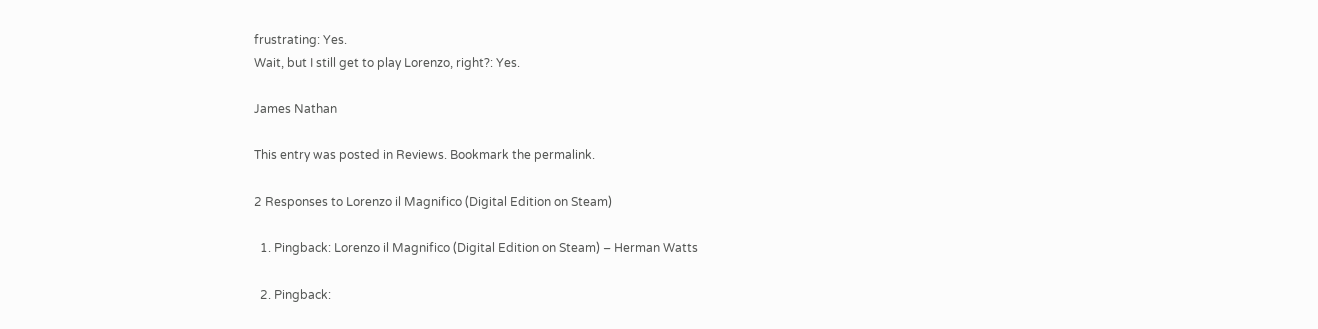frustrating: Yes.
Wait, but I still get to play Lorenzo, right?: Yes.

James Nathan

This entry was posted in Reviews. Bookmark the permalink.

2 Responses to Lorenzo il Magnifico (Digital Edition on Steam)

  1. Pingback: Lorenzo il Magnifico (Digital Edition on Steam) – Herman Watts

  2. Pingback: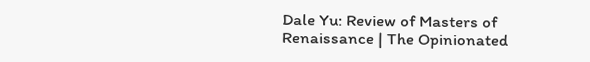Dale Yu: Review of Masters of Renaissance | The Opinionated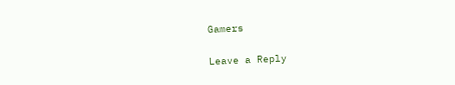Gamers

Leave a Reply